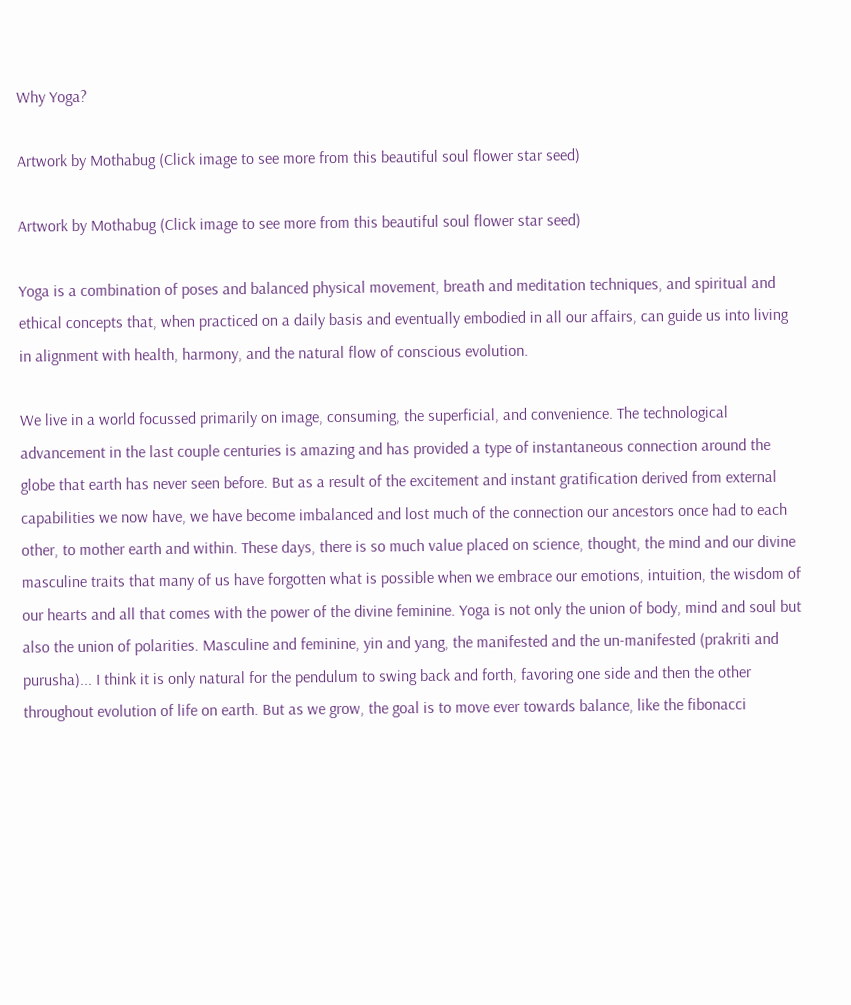Why Yoga?

Artwork by Mothabug (Click image to see more from this beautiful soul flower star seed)

Artwork by Mothabug (Click image to see more from this beautiful soul flower star seed)

Yoga is a combination of poses and balanced physical movement, breath and meditation techniques, and spiritual and ethical concepts that, when practiced on a daily basis and eventually embodied in all our affairs, can guide us into living in alignment with health, harmony, and the natural flow of conscious evolution.

We live in a world focussed primarily on image, consuming, the superficial, and convenience. The technological advancement in the last couple centuries is amazing and has provided a type of instantaneous connection around the globe that earth has never seen before. But as a result of the excitement and instant gratification derived from external capabilities we now have, we have become imbalanced and lost much of the connection our ancestors once had to each other, to mother earth and within. These days, there is so much value placed on science, thought, the mind and our divine masculine traits that many of us have forgotten what is possible when we embrace our emotions, intuition, the wisdom of our hearts and all that comes with the power of the divine feminine. Yoga is not only the union of body, mind and soul but also the union of polarities. Masculine and feminine, yin and yang, the manifested and the un-manifested (prakriti and purusha)... I think it is only natural for the pendulum to swing back and forth, favoring one side and then the other throughout evolution of life on earth. But as we grow, the goal is to move ever towards balance, like the fibonacci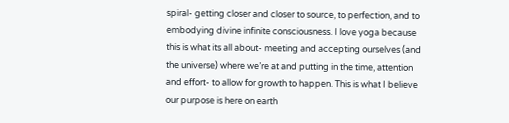spiral- getting closer and closer to source, to perfection, and to embodying divine infinite consciousness. I love yoga because this is what its all about- meeting and accepting ourselves (and the universe) where we’re at and putting in the time, attention and effort- to allow for growth to happen. This is what I believe our purpose is here on earth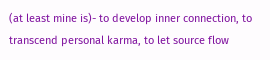(at least mine is)- to develop inner connection, to transcend personal karma, to let source flow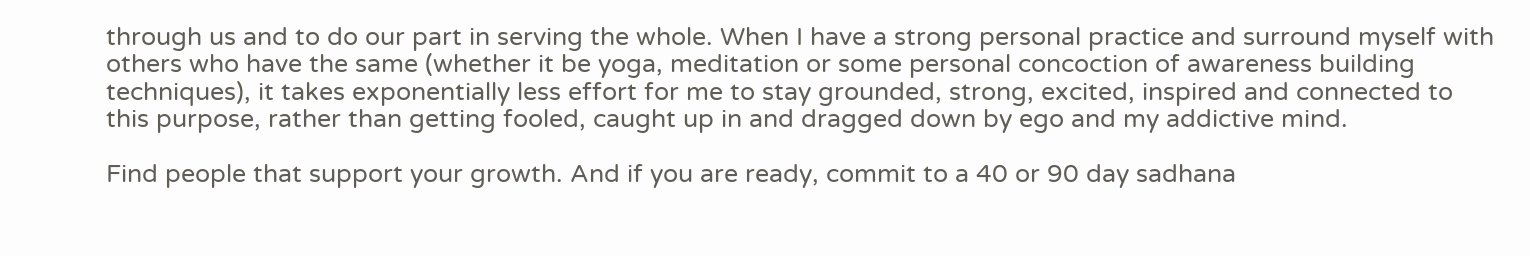through us and to do our part in serving the whole. When I have a strong personal practice and surround myself with others who have the same (whether it be yoga, meditation or some personal concoction of awareness building techniques), it takes exponentially less effort for me to stay grounded, strong, excited, inspired and connected to this purpose, rather than getting fooled, caught up in and dragged down by ego and my addictive mind.

Find people that support your growth. And if you are ready, commit to a 40 or 90 day sadhana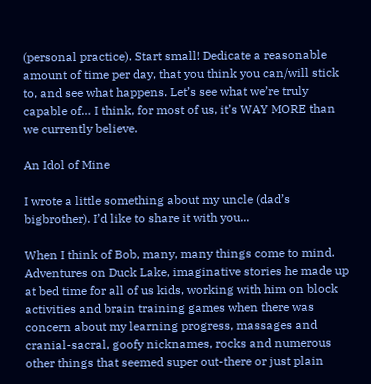(personal practice). Start small! Dedicate a reasonable amount of time per day, that you think you can/will stick to, and see what happens. Let’s see what we’re truly capable of… I think, for most of us, it’s WAY MORE than we currently believe.

An Idol of Mine

I wrote a little something about my uncle (dad’s bigbrother). I’d like to share it with you...

When I think of Bob, many, many things come to mind. Adventures on Duck Lake, imaginative stories he made up at bed time for all of us kids, working with him on block activities and brain training games when there was concern about my learning progress, massages and cranial-sacral, goofy nicknames, rocks and numerous other things that seemed super out-there or just plain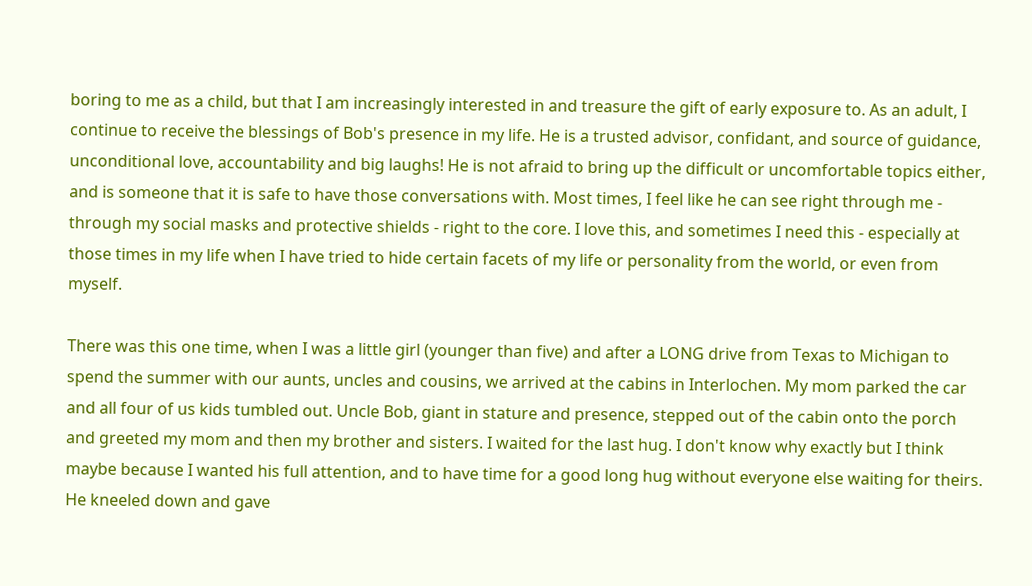boring to me as a child, but that I am increasingly interested in and treasure the gift of early exposure to. As an adult, I continue to receive the blessings of Bob's presence in my life. He is a trusted advisor, confidant, and source of guidance, unconditional love, accountability and big laughs! He is not afraid to bring up the difficult or uncomfortable topics either, and is someone that it is safe to have those conversations with. Most times, I feel like he can see right through me - through my social masks and protective shields - right to the core. I love this, and sometimes I need this - especially at those times in my life when I have tried to hide certain facets of my life or personality from the world, or even from myself.

There was this one time, when I was a little girl (younger than five) and after a LONG drive from Texas to Michigan to spend the summer with our aunts, uncles and cousins, we arrived at the cabins in Interlochen. My mom parked the car and all four of us kids tumbled out. Uncle Bob, giant in stature and presence, stepped out of the cabin onto the porch and greeted my mom and then my brother and sisters. I waited for the last hug. I don't know why exactly but I think maybe because I wanted his full attention, and to have time for a good long hug without everyone else waiting for theirs. He kneeled down and gave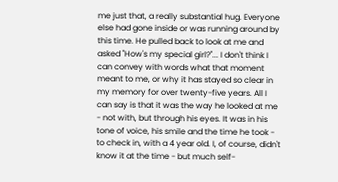me just that, a really substantial hug. Everyone else had gone inside or was running around by this time. He pulled back to look at me and asked "How's my special girl?"... I don't think I can convey with words what that moment meant to me, or why it has stayed so clear in my memory for over twenty-five years. All I can say is that it was the way he looked at me - not with, but through his eyes. It was in his tone of voice, his smile and the time he took - to check in, with a 4 year old. I, of course, didn't know it at the time - but much self-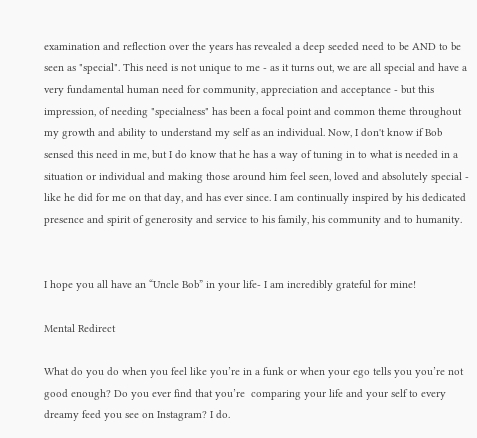examination and reflection over the years has revealed a deep seeded need to be AND to be seen as "special". This need is not unique to me - as it turns out, we are all special and have a very fundamental human need for community, appreciation and acceptance - but this impression, of needing "specialness" has been a focal point and common theme throughout my growth and ability to understand my self as an individual. Now, I don't know if Bob sensed this need in me, but I do know that he has a way of tuning in to what is needed in a situation or individual and making those around him feel seen, loved and absolutely special - like he did for me on that day, and has ever since. I am continually inspired by his dedicated presence and spirit of generosity and service to his family, his community and to humanity.


I hope you all have an “Uncle Bob” in your life- I am incredibly grateful for mine!

Mental Redirect

What do you do when you feel like you’re in a funk or when your ego tells you you’re not good enough? Do you ever find that you’re  comparing your life and your self to every dreamy feed you see on Instagram? I do.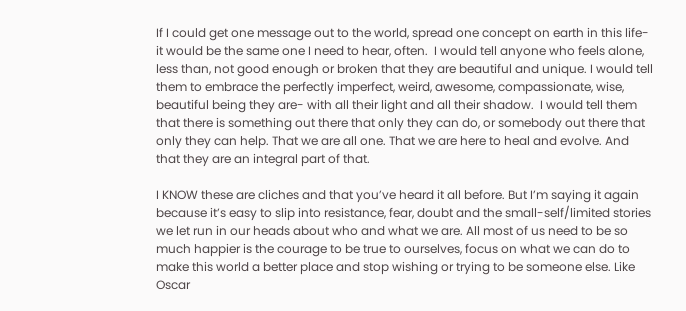If I could get one message out to the world, spread one concept on earth in this life- it would be the same one I need to hear, often.  I would tell anyone who feels alone, less than, not good enough or broken that they are beautiful and unique. I would tell them to embrace the perfectly imperfect, weird, awesome, compassionate, wise, beautiful being they are- with all their light and all their shadow.  I would tell them that there is something out there that only they can do, or somebody out there that only they can help. That we are all one. That we are here to heal and evolve. And that they are an integral part of that.

I KNOW these are cliches and that you’ve heard it all before. But I’m saying it again because it’s easy to slip into resistance, fear, doubt and the small-self/limited stories we let run in our heads about who and what we are. All most of us need to be so much happier is the courage to be true to ourselves, focus on what we can do to make this world a better place and stop wishing or trying to be someone else. Like Oscar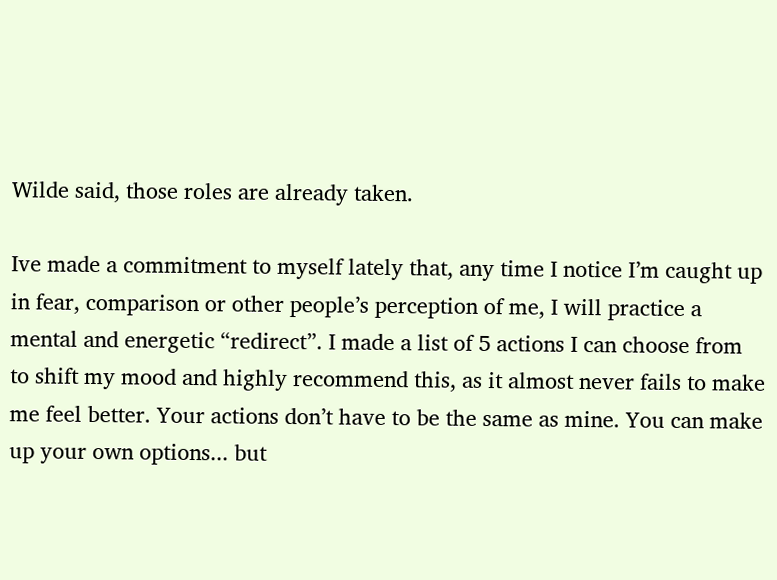Wilde said, those roles are already taken.

Ive made a commitment to myself lately that, any time I notice I’m caught up in fear, comparison or other people’s perception of me, I will practice a mental and energetic “redirect”. I made a list of 5 actions I can choose from to shift my mood and highly recommend this, as it almost never fails to make me feel better. Your actions don’t have to be the same as mine. You can make up your own options... but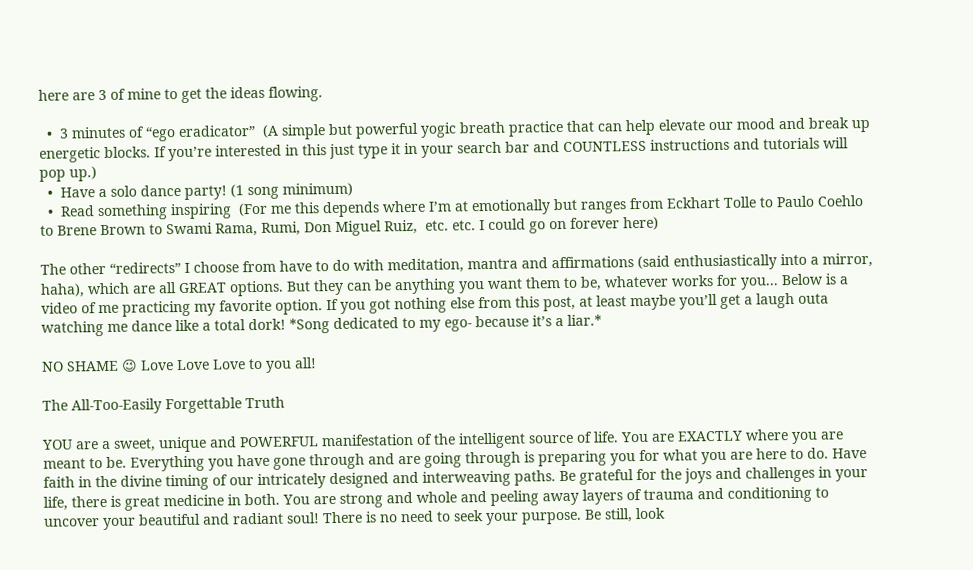here are 3 of mine to get the ideas flowing.

  •  3 minutes of “ego eradicator”  (A simple but powerful yogic breath practice that can help elevate our mood and break up energetic blocks. If you’re interested in this just type it in your search bar and COUNTLESS instructions and tutorials will pop up.)
  •  Have a solo dance party! (1 song minimum)
  •  Read something inspiring  (For me this depends where I’m at emotionally but ranges from Eckhart Tolle to Paulo Coehlo to Brene Brown to Swami Rama, Rumi, Don Miguel Ruiz,  etc. etc. I could go on forever here)

The other “redirects” I choose from have to do with meditation, mantra and affirmations (said enthusiastically into a mirror, haha), which are all GREAT options. But they can be anything you want them to be, whatever works for you... Below is a video of me practicing my favorite option. If you got nothing else from this post, at least maybe you’ll get a laugh outa watching me dance like a total dork! *Song dedicated to my ego- because it’s a liar.*

NO SHAME 😉 Love Love Love to you all!

The All-Too-Easily Forgettable Truth

YOU are a sweet, unique and POWERFUL manifestation of the intelligent source of life. You are EXACTLY where you are meant to be. Everything you have gone through and are going through is preparing you for what you are here to do. Have faith in the divine timing of our intricately designed and interweaving paths. Be grateful for the joys and challenges in your life, there is great medicine in both. You are strong and whole and peeling away layers of trauma and conditioning to uncover your beautiful and radiant soul! There is no need to seek your purpose. Be still, look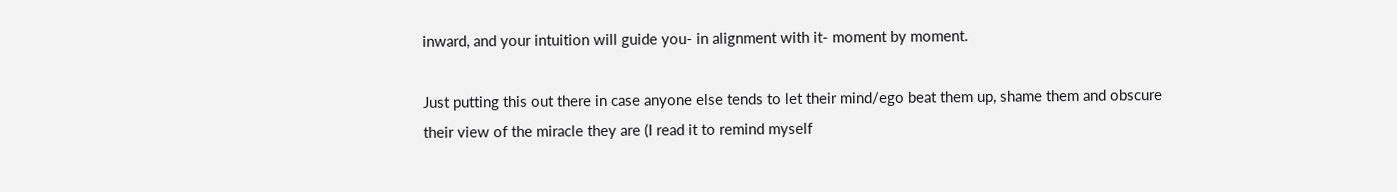inward, and your intuition will guide you- in alignment with it- moment by moment.

Just putting this out there in case anyone else tends to let their mind/ego beat them up, shame them and obscure their view of the miracle they are (I read it to remind myself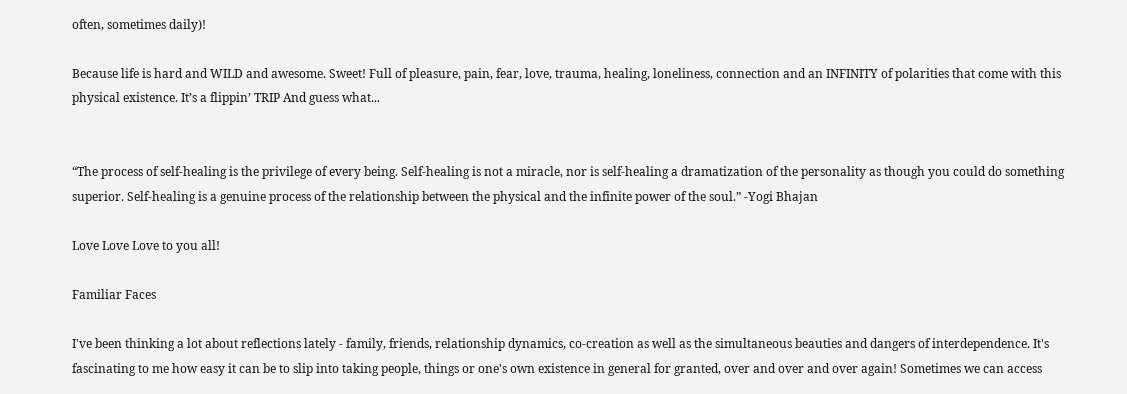often, sometimes daily)!

Because life is hard and WILD and awesome. Sweet! Full of pleasure, pain, fear, love, trauma, healing, loneliness, connection and an INFINITY of polarities that come with this physical existence. It’s a flippin’ TRIP And guess what...


“The process of self-healing is the privilege of every being. Self-healing is not a miracle, nor is self-healing a dramatization of the personality as though you could do something superior. Self-healing is a genuine process of the relationship between the physical and the infinite power of the soul.” -Yogi Bhajan

Love Love Love to you all!

Familiar Faces

I've been thinking a lot about reflections lately - family, friends, relationship dynamics, co-creation as well as the simultaneous beauties and dangers of interdependence. It's fascinating to me how easy it can be to slip into taking people, things or one's own existence in general for granted, over and over and over again! Sometimes we can access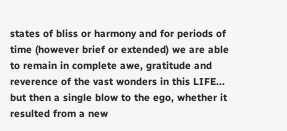states of bliss or harmony and for periods of time (however brief or extended) we are able to remain in complete awe, gratitude and reverence of the vast wonders in this LIFE... but then a single blow to the ego, whether it resulted from a new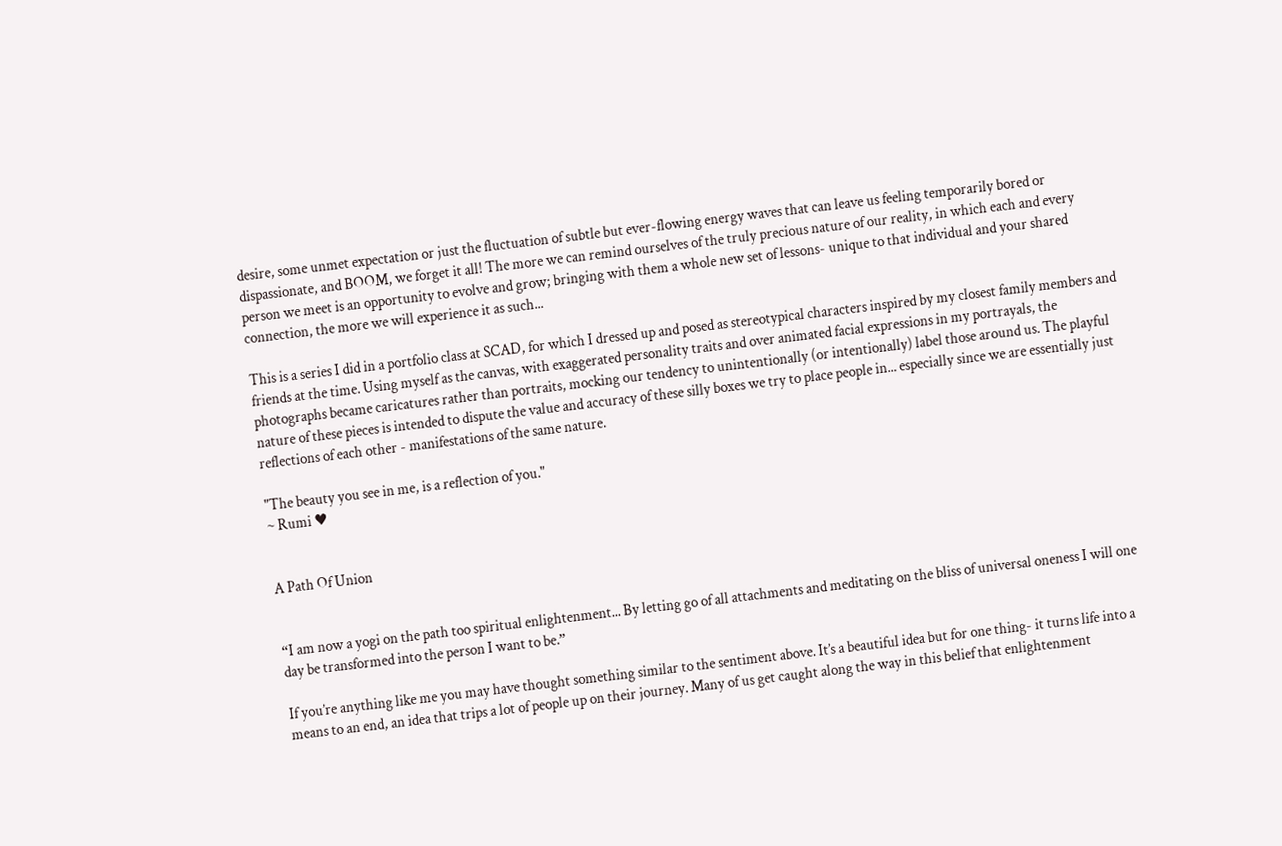desire, some unmet expectation or just the fluctuation of subtle but ever-flowing energy waves that can leave us feeling temporarily bored or dispassionate, and BOOM, we forget it all! The more we can remind ourselves of the truly precious nature of our reality, in which each and every person we meet is an opportunity to evolve and grow; bringing with them a whole new set of lessons- unique to that individual and your shared connection, the more we will experience it as such...

This is a series I did in a portfolio class at SCAD, for which I dressed up and posed as stereotypical characters inspired by my closest family members and friends at the time. Using myself as the canvas, with exaggerated personality traits and over animated facial expressions in my portrayals, the photographs became caricatures rather than portraits, mocking our tendency to unintentionally (or intentionally) label those around us. The playful nature of these pieces is intended to dispute the value and accuracy of these silly boxes we try to place people in... especially since we are essentially just reflections of each other - manifestations of the same nature.

"The beauty you see in me, is a reflection of you."
~ Rumi ♥


A Path Of Union


“I am now a yogi on the path too spiritual enlightenment... By letting go of all attachments and meditating on the bliss of universal oneness I will one day be transformed into the person I want to be.”

If you’re anything like me you may have thought something similar to the sentiment above. It’s a beautiful idea but for one thing- it turns life into a means to an end, an idea that trips a lot of people up on their journey. Many of us get caught along the way in this belief that enlightenment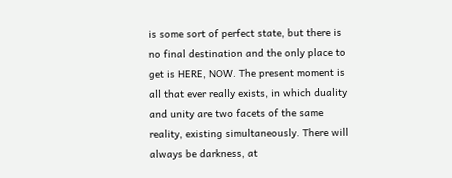is some sort of perfect state, but there is no final destination and the only place to get is HERE, NOW. The present moment is all that ever really exists, in which duality and unity are two facets of the same reality, existing simultaneously. There will always be darkness, at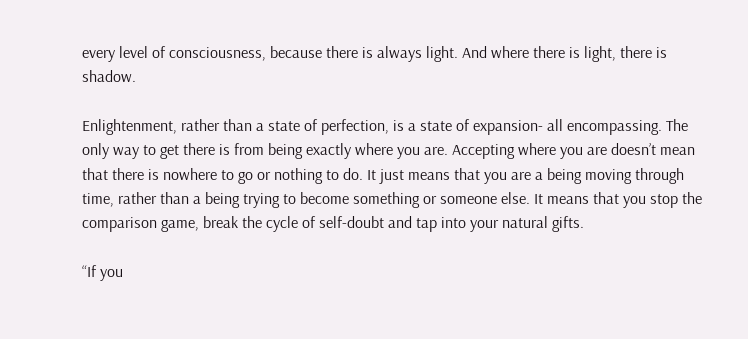every level of consciousness, because there is always light. And where there is light, there is shadow.

Enlightenment, rather than a state of perfection, is a state of expansion- all encompassing. The only way to get there is from being exactly where you are. Accepting where you are doesn’t mean that there is nowhere to go or nothing to do. It just means that you are a being moving through time, rather than a being trying to become something or someone else. It means that you stop the comparison game, break the cycle of self-doubt and tap into your natural gifts.

“If you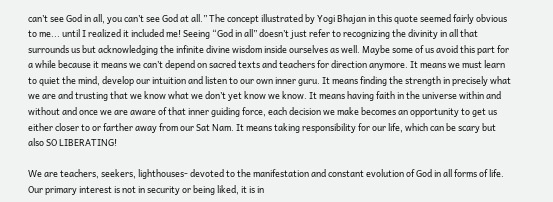can’t see God in all, you can’t see God at all.” The concept illustrated by Yogi Bhajan in this quote seemed fairly obvious to me... until I realized it included me! Seeing “God in all” doesn’t just refer to recognizing the divinity in all that surrounds us but acknowledging the infinite divine wisdom inside ourselves as well. Maybe some of us avoid this part for a while because it means we can’t depend on sacred texts and teachers for direction anymore. It means we must learn to quiet the mind, develop our intuition and listen to our own inner guru. It means finding the strength in precisely what we are and trusting that we know what we don’t yet know we know. It means having faith in the universe within and without and once we are aware of that inner guiding force, each decision we make becomes an opportunity to get us either closer to or farther away from our Sat Nam. It means taking responsibility for our life, which can be scary but also SO LIBERATING!

We are teachers, seekers, lighthouses- devoted to the manifestation and constant evolution of God in all forms of life. Our primary interest is not in security or being liked, it is in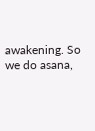awakening. So we do asana,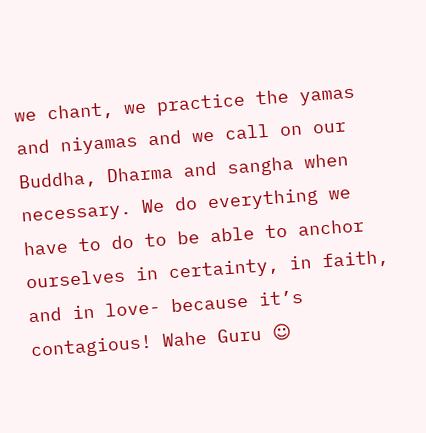we chant, we practice the yamas and niyamas and we call on our Buddha, Dharma and sangha when necessary. We do everything we have to do to be able to anchor ourselves in certainty, in faith, and in love- because it’s contagious! Wahe Guru ☺